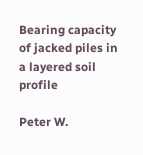Bearing capacity of jacked piles in a layered soil profile

Peter W.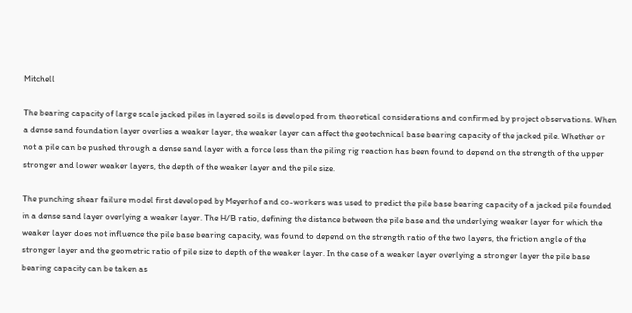Mitchell

The bearing capacity of large scale jacked piles in layered soils is developed from theoretical considerations and confirmed by project observations. When a dense sand foundation layer overlies a weaker layer, the weaker layer can affect the geotechnical base bearing capacity of the jacked pile. Whether or not a pile can be pushed through a dense sand layer with a force less than the piling rig reaction has been found to depend on the strength of the upper stronger and lower weaker layers, the depth of the weaker layer and the pile size.

The punching shear failure model first developed by Meyerhof and co-workers was used to predict the pile base bearing capacity of a jacked pile founded in a dense sand layer overlying a weaker layer. The H/B ratio, defining the distance between the pile base and the underlying weaker layer for which the weaker layer does not influence the pile base bearing capacity, was found to depend on the strength ratio of the two layers, the friction angle of the stronger layer and the geometric ratio of pile size to depth of the weaker layer. In the case of a weaker layer overlying a stronger layer the pile base bearing capacity can be taken as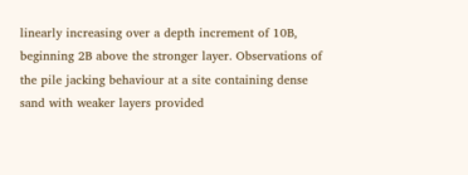linearly increasing over a depth increment of 10B, beginning 2B above the stronger layer. Observations of the pile jacking behaviour at a site containing dense sand with weaker layers provided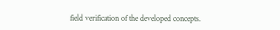field verification of the developed concepts.